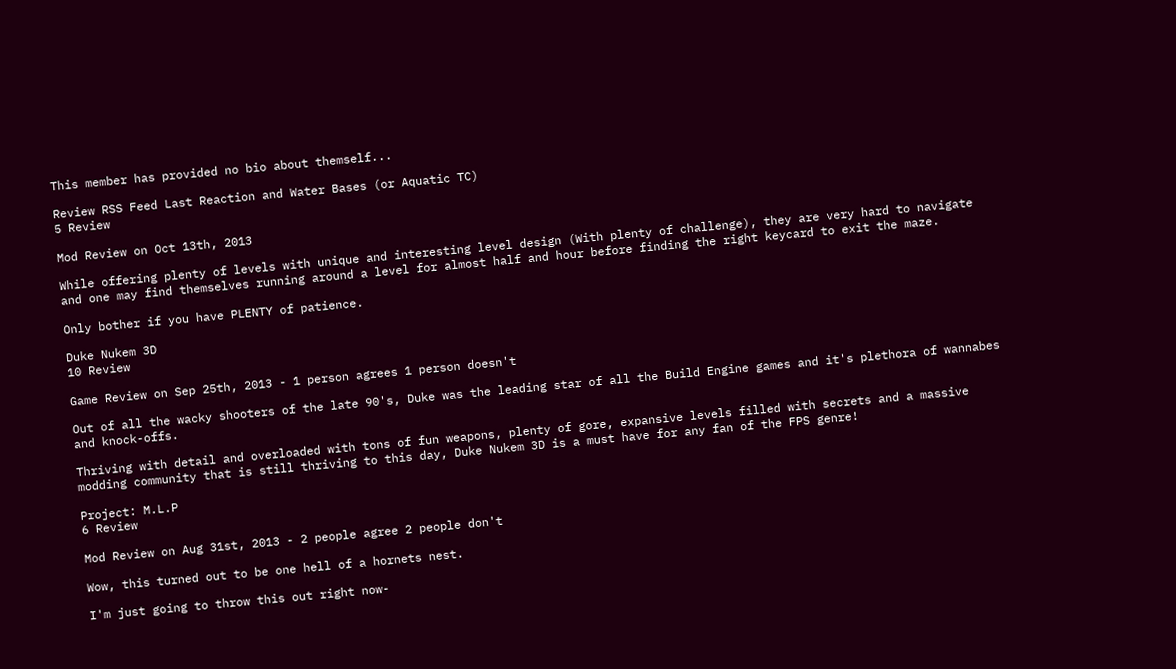This member has provided no bio about themself...

Review RSS Feed Last Reaction and Water Bases (or Aquatic TC)
5 Review

Mod Review on Oct 13th, 2013

While offering plenty of levels with unique and interesting level design (With plenty of challenge), they are very hard to navigate and one may find themselves running around a level for almost half and hour before finding the right keycard to exit the maze.

Only bother if you have PLENTY of patience.

Duke Nukem 3D
10 Review

Game Review on Sep 25th, 2013 - 1 person agrees 1 person doesn't

Out of all the wacky shooters of the late 90's, Duke was the leading star of all the Build Engine games and it's plethora of wannabes and knock-offs.

Thriving with detail and overloaded with tons of fun weapons, plenty of gore, expansive levels filled with secrets and a massive modding community that is still thriving to this day, Duke Nukem 3D is a must have for any fan of the FPS genre!

Project: M.L.P
6 Review

Mod Review on Aug 31st, 2013 - 2 people agree 2 people don't

Wow, this turned out to be one hell of a hornets nest.

I'm just going to throw this out right now-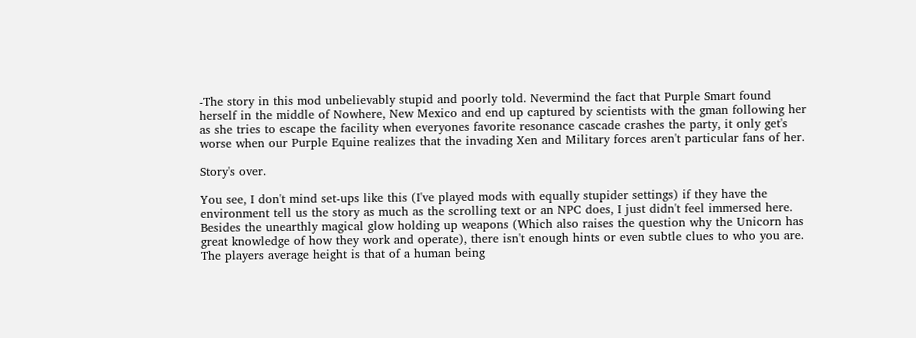-The story in this mod unbelievably stupid and poorly told. Nevermind the fact that Purple Smart found herself in the middle of Nowhere, New Mexico and end up captured by scientists with the gman following her as she tries to escape the facility when everyones favorite resonance cascade crashes the party, it only get's worse when our Purple Equine realizes that the invading Xen and Military forces aren't particular fans of her.

Story's over.

You see, I don't mind set-ups like this (I've played mods with equally stupider settings) if they have the environment tell us the story as much as the scrolling text or an NPC does, I just didn't feel immersed here. Besides the unearthly magical glow holding up weapons (Which also raises the question why the Unicorn has great knowledge of how they work and operate), there isn't enough hints or even subtle clues to who you are. The players average height is that of a human being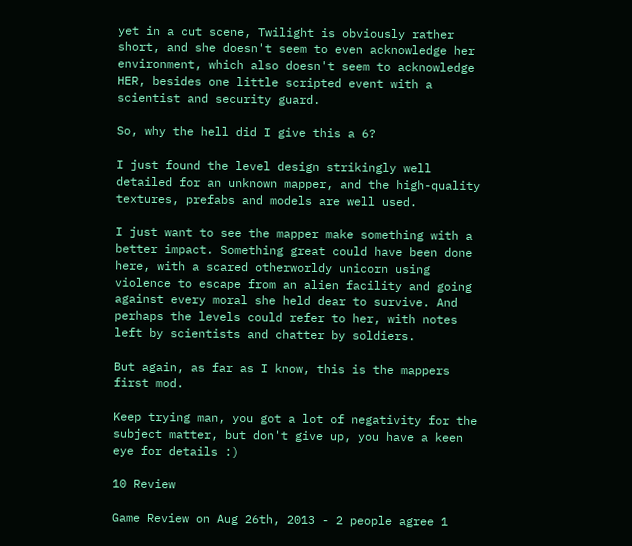yet in a cut scene, Twilight is obviously rather short, and she doesn't seem to even acknowledge her environment, which also doesn't seem to acknowledge HER, besides one little scripted event with a scientist and security guard.

So, why the hell did I give this a 6?

I just found the level design strikingly well detailed for an unknown mapper, and the high-quality textures, prefabs and models are well used.

I just want to see the mapper make something with a better impact. Something great could have been done here, with a scared otherworldy unicorn using violence to escape from an alien facility and going against every moral she held dear to survive. And perhaps the levels could refer to her, with notes left by scientists and chatter by soldiers.

But again, as far as I know, this is the mappers first mod.

Keep trying man, you got a lot of negativity for the subject matter, but don't give up, you have a keen eye for details :)

10 Review

Game Review on Aug 26th, 2013 - 2 people agree 1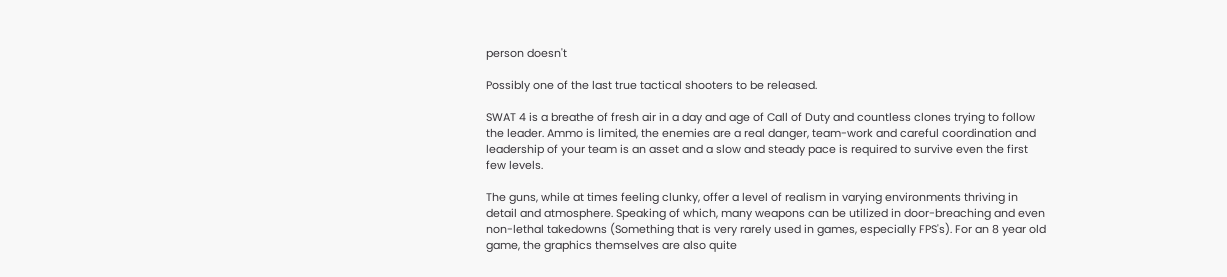person doesn't

Possibly one of the last true tactical shooters to be released.

SWAT 4 is a breathe of fresh air in a day and age of Call of Duty and countless clones trying to follow the leader. Ammo is limited, the enemies are a real danger, team-work and careful coordination and leadership of your team is an asset and a slow and steady pace is required to survive even the first few levels.

The guns, while at times feeling clunky, offer a level of realism in varying environments thriving in detail and atmosphere. Speaking of which, many weapons can be utilized in door-breaching and even non-lethal takedowns (Something that is very rarely used in games, especially FPS's). For an 8 year old game, the graphics themselves are also quite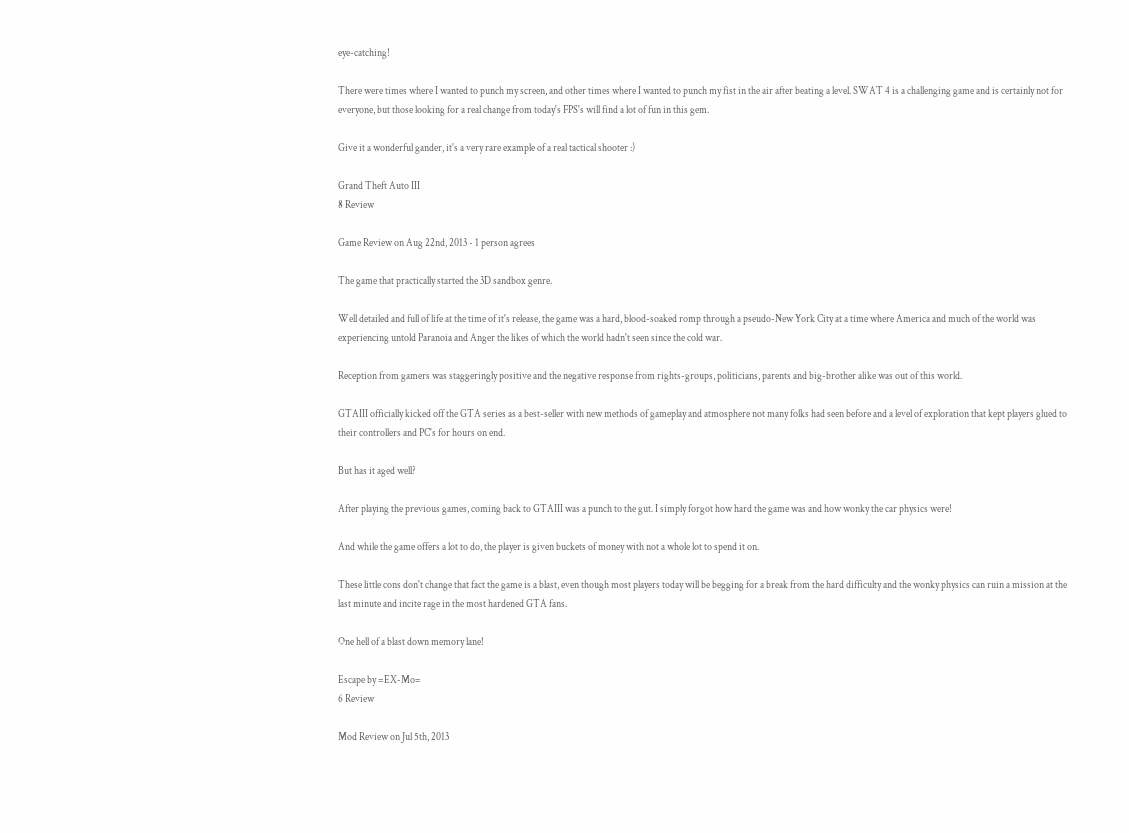eye-catching!

There were times where I wanted to punch my screen, and other times where I wanted to punch my fist in the air after beating a level. SWAT 4 is a challenging game and is certainly not for everyone, but those looking for a real change from today's FPS's will find a lot of fun in this gem.

Give it a wonderful gander, it's a very rare example of a real tactical shooter :)

Grand Theft Auto III
8 Review

Game Review on Aug 22nd, 2013 - 1 person agrees

The game that practically started the 3D sandbox genre.

Well detailed and full of life at the time of it's release, the game was a hard, blood-soaked romp through a pseudo-New York City at a time where America and much of the world was experiencing untold Paranoia and Anger the likes of which the world hadn't seen since the cold war.

Reception from gamers was staggeringly positive and the negative response from rights-groups, politicians, parents and big-brother alike was out of this world.

GTAIII officially kicked off the GTA series as a best-seller with new methods of gameplay and atmosphere not many folks had seen before and a level of exploration that kept players glued to their controllers and PC's for hours on end.

But has it aged well?

After playing the previous games, coming back to GTAIII was a punch to the gut. I simply forgot how hard the game was and how wonky the car physics were!

And while the game offers a lot to do, the player is given buckets of money with not a whole lot to spend it on.

These little cons don't change that fact the game is a blast, even though most players today will be begging for a break from the hard difficulty and the wonky physics can ruin a mission at the last minute and incite rage in the most hardened GTA fans.

One hell of a blast down memory lane!

Escape by =EX-Mo=
6 Review

Mod Review on Jul 5th, 2013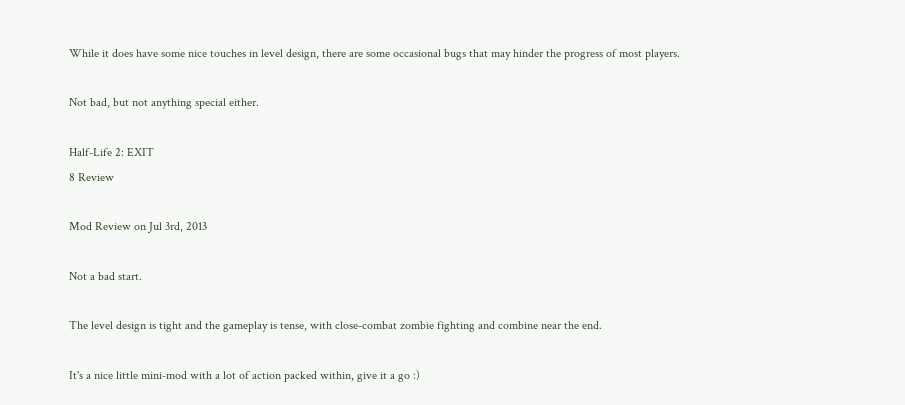While it does have some nice touches in level design, there are some occasional bugs that may hinder the progress of most players.

Not bad, but not anything special either.

Half-Life 2: EXIT
8 Review

Mod Review on Jul 3rd, 2013

Not a bad start.

The level design is tight and the gameplay is tense, with close-combat zombie fighting and combine near the end.

It's a nice little mini-mod with a lot of action packed within, give it a go :)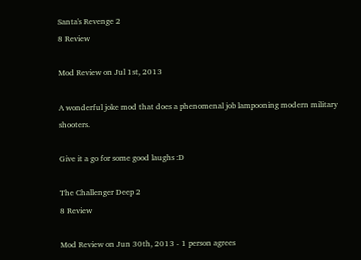Santa's Revenge 2
8 Review

Mod Review on Jul 1st, 2013

A wonderful joke mod that does a phenomenal job lampooning modern military shooters.

Give it a go for some good laughs :D

The Challenger Deep 2
8 Review

Mod Review on Jun 30th, 2013 - 1 person agrees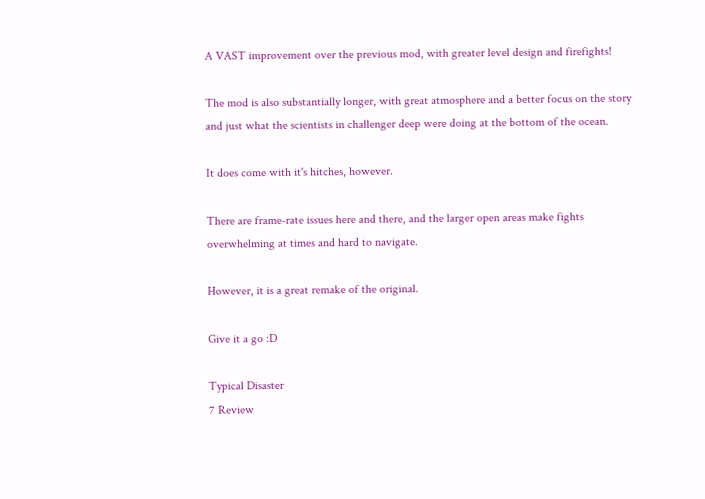A VAST improvement over the previous mod, with greater level design and firefights!

The mod is also substantially longer, with great atmosphere and a better focus on the story and just what the scientists in challenger deep were doing at the bottom of the ocean.

It does come with it's hitches, however.

There are frame-rate issues here and there, and the larger open areas make fights overwhelming at times and hard to navigate.

However, it is a great remake of the original.

Give it a go :D

Typical Disaster
7 Review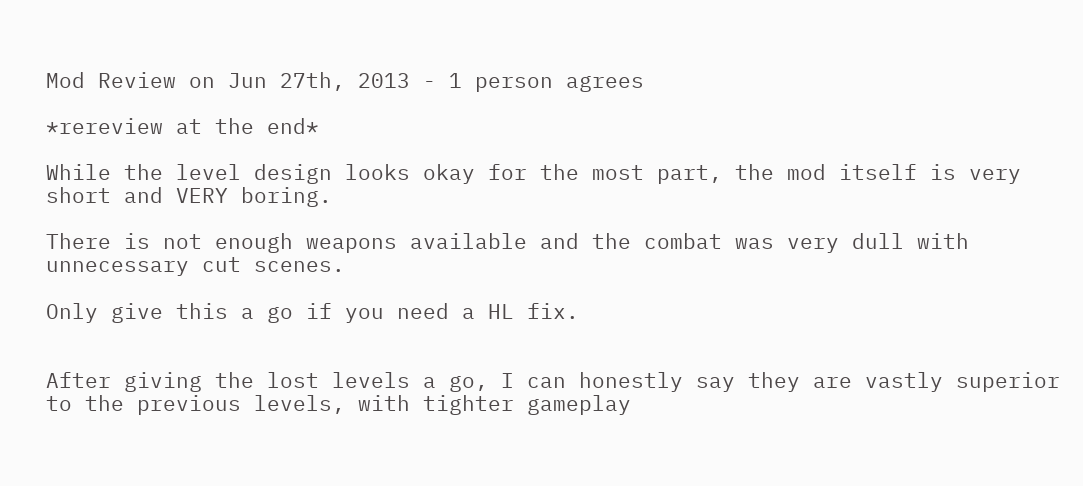Mod Review on Jun 27th, 2013 - 1 person agrees

*rereview at the end*

While the level design looks okay for the most part, the mod itself is very
short and VERY boring.

There is not enough weapons available and the combat was very dull with unnecessary cut scenes.

Only give this a go if you need a HL fix.


After giving the lost levels a go, I can honestly say they are vastly superior to the previous levels, with tighter gameplay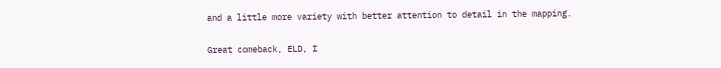and a little more variety with better attention to detail in the mapping.

Great comeback, ELD, I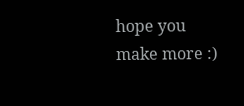hope you make more :)